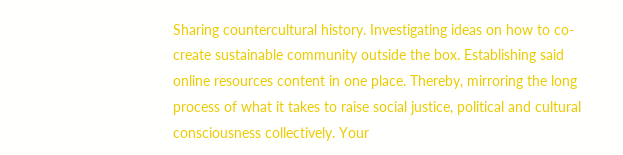Sharing countercultural history. Investigating ideas on how to co-create sustainable community outside the box. Establishing said online resources content in one place. Thereby, mirroring the long process of what it takes to raise social justice, political and cultural consciousness collectively. Your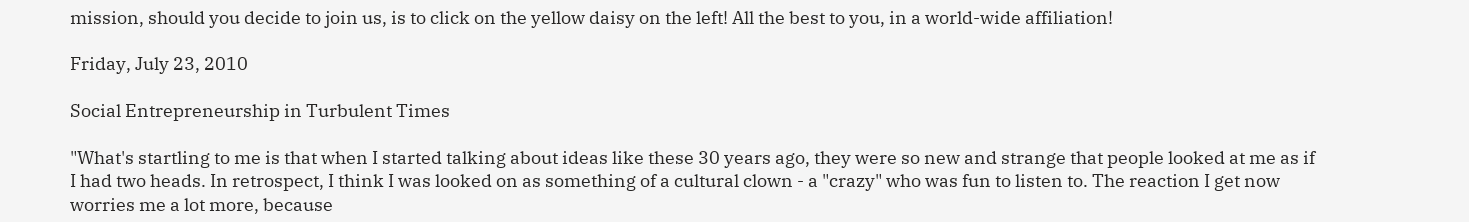mission, should you decide to join us, is to click on the yellow daisy on the left! All the best to you, in a world-wide affiliation!

Friday, July 23, 2010

Social Entrepreneurship in Turbulent Times

"What's startling to me is that when I started talking about ideas like these 30 years ago, they were so new and strange that people looked at me as if I had two heads. In retrospect, I think I was looked on as something of a cultural clown - a "crazy" who was fun to listen to. The reaction I get now worries me a lot more, because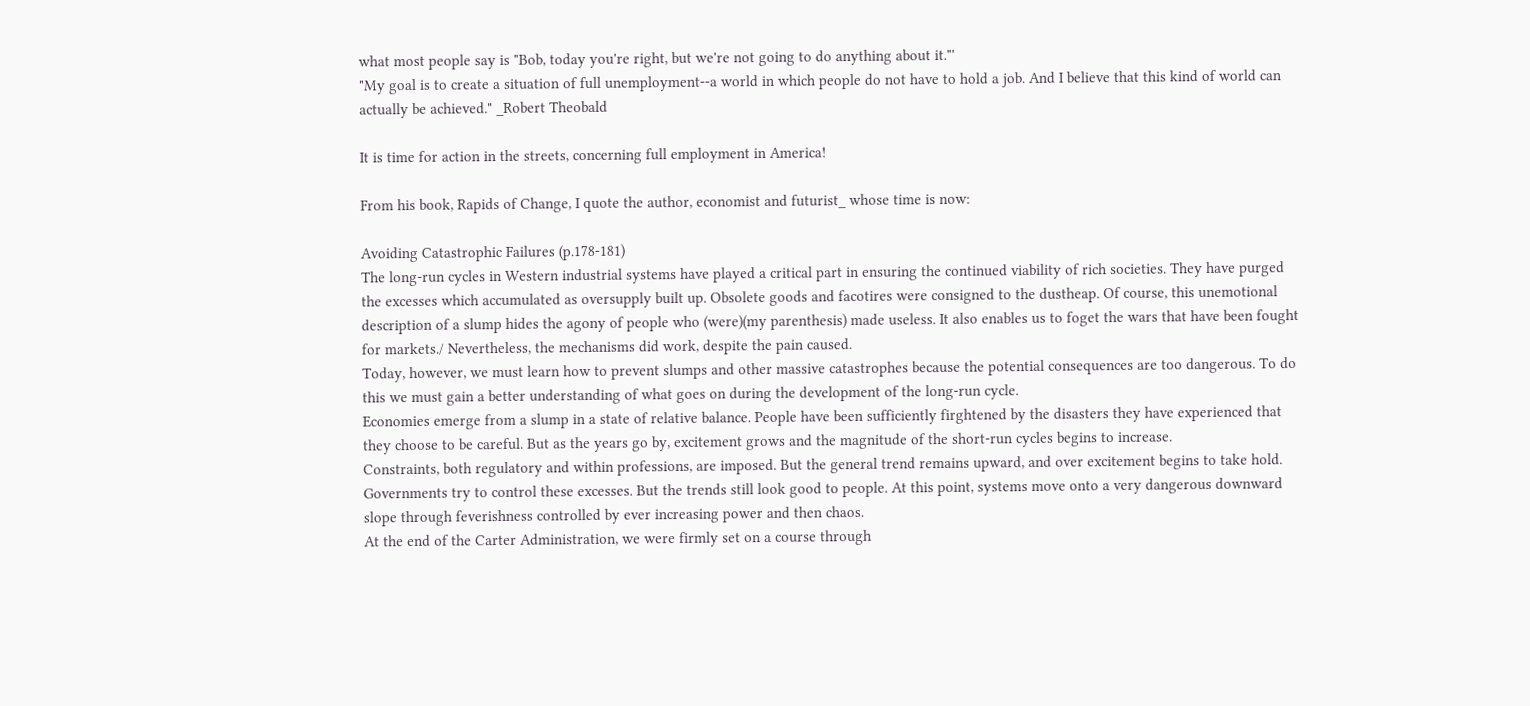what most people say is "Bob, today you're right, but we're not going to do anything about it."'
"My goal is to create a situation of full unemployment--a world in which people do not have to hold a job. And I believe that this kind of world can actually be achieved." _Robert Theobald

It is time for action in the streets, concerning full employment in America!

From his book, Rapids of Change, I quote the author, economist and futurist_ whose time is now:

Avoiding Catastrophic Failures (p.178-181)
The long-run cycles in Western industrial systems have played a critical part in ensuring the continued viability of rich societies. They have purged the excesses which accumulated as oversupply built up. Obsolete goods and facotires were consigned to the dustheap. Of course, this unemotional description of a slump hides the agony of people who (were)(my parenthesis) made useless. It also enables us to foget the wars that have been fought for markets./ Nevertheless, the mechanisms did work, despite the pain caused.
Today, however, we must learn how to prevent slumps and other massive catastrophes because the potential consequences are too dangerous. To do this we must gain a better understanding of what goes on during the development of the long-run cycle.
Economies emerge from a slump in a state of relative balance. People have been sufficiently firghtened by the disasters they have experienced that they choose to be careful. But as the years go by, excitement grows and the magnitude of the short-run cycles begins to increase.
Constraints, both regulatory and within professions, are imposed. But the general trend remains upward, and over excitement begins to take hold. Governments try to control these excesses. But the trends still look good to people. At this point, systems move onto a very dangerous downward slope through feverishness controlled by ever increasing power and then chaos.
At the end of the Carter Administration, we were firmly set on a course through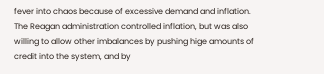fever into chaos because of excessive demand and inflation. The Reagan administration controlled inflation, but was also willing to allow other imbalances by pushing hige amounts of credit into the system, and by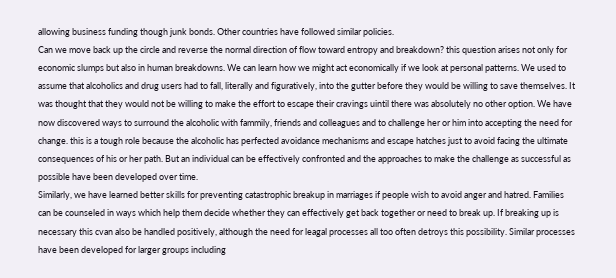allowing business funding though junk bonds. Other countries have followed similar policies.
Can we move back up the circle and reverse the normal direction of flow toward entropy and breakdown? this question arises not only for economic slumps but also in human breakdowns. We can learn how we might act economically if we look at personal patterns. We used to assume that alcoholics and drug users had to fall, literally and figuratively, into the gutter before they would be willing to save themselves. It was thought that they would not be willing to make the effort to escape their cravings uintil there was absolutely no other option. We have now discovered ways to surround the alcoholic with fammily, friends and colleagues and to challenge her or him into accepting the need for change. this is a tough role because the alcoholic has perfected avoidance mechanisms and escape hatches just to avoid facing the ultimate consequences of his or her path. But an individual can be effectively confronted and the approaches to make the challenge as successful as possible have been developed over time.
Similarly, we have learned better skills for preventing catastrophic breakup in marriages if people wish to avoid anger and hatred. Families can be counseled in ways which help them decide whether they can effectively get back together or need to break up. If breaking up is necessary this cvan also be handled positively, although the need for leagal processes all too often detroys this possibility. Similar processes have been developed for larger groups including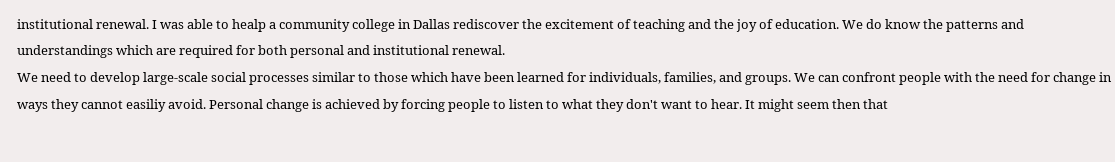institutional renewal. I was able to healp a community college in Dallas rediscover the excitement of teaching and the joy of education. We do know the patterns and understandings which are required for both personal and institutional renewal.
We need to develop large-scale social processes similar to those which have been learned for individuals, families, and groups. We can confront people with the need for change in ways they cannot easiliy avoid. Personal change is achieved by forcing people to listen to what they don't want to hear. It might seem then that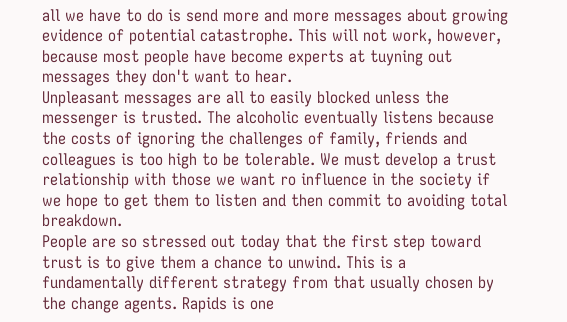all we have to do is send more and more messages about growing evidence of potential catastrophe. This will not work, however, because most people have become experts at tuyning out messages they don't want to hear.
Unpleasant messages are all to easily blocked unless the messenger is trusted. The alcoholic eventually listens because the costs of ignoring the challenges of family, friends and colleagues is too high to be tolerable. We must develop a trust relationship with those we want ro influence in the society if we hope to get them to listen and then commit to avoiding total breakdown.
People are so stressed out today that the first step toward trust is to give them a chance to unwind. This is a fundamentally different strategy from that usually chosen by the change agents. Rapids is one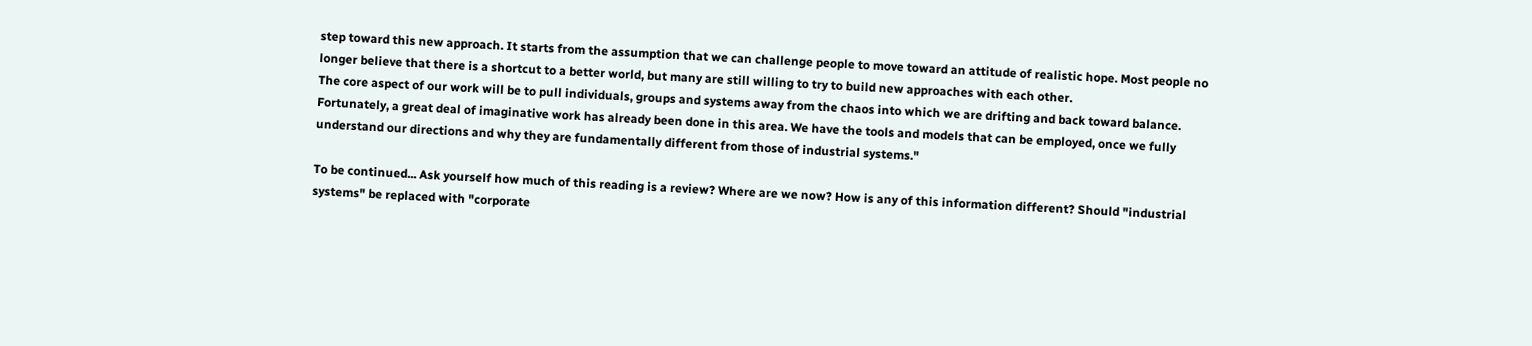step toward this new approach. It starts from the assumption that we can challenge people to move toward an attitude of realistic hope. Most people no longer believe that there is a shortcut to a better world, but many are still willing to try to build new approaches with each other.
The core aspect of our work will be to pull individuals, groups and systems away from the chaos into which we are drifting and back toward balance. Fortunately, a great deal of imaginative work has already been done in this area. We have the tools and models that can be employed, once we fully understand our directions and why they are fundamentally different from those of industrial systems."

To be continued... Ask yourself how much of this reading is a review? Where are we now? How is any of this information different? Should "industrial systems" be replaced with "corporate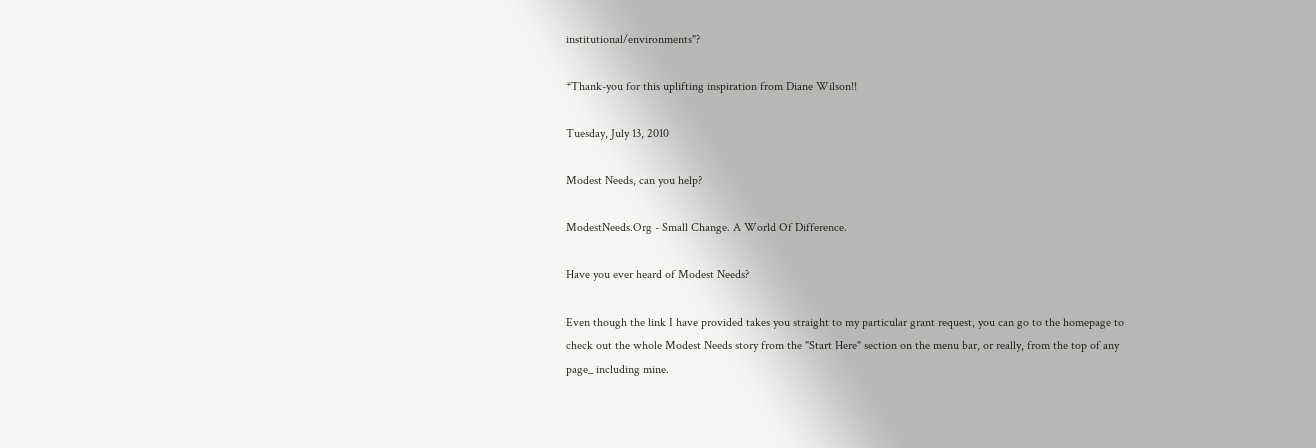institutional/environments"?

*Thank-you for this uplifting inspiration from Diane Wilson!!

Tuesday, July 13, 2010

Modest Needs, can you help?

ModestNeeds.Org - Small Change. A World Of Difference.

Have you ever heard of Modest Needs?

Even though the link I have provided takes you straight to my particular grant request, you can go to the homepage to check out the whole Modest Needs story from the "Start Here" section on the menu bar, or really, from the top of any page_ including mine.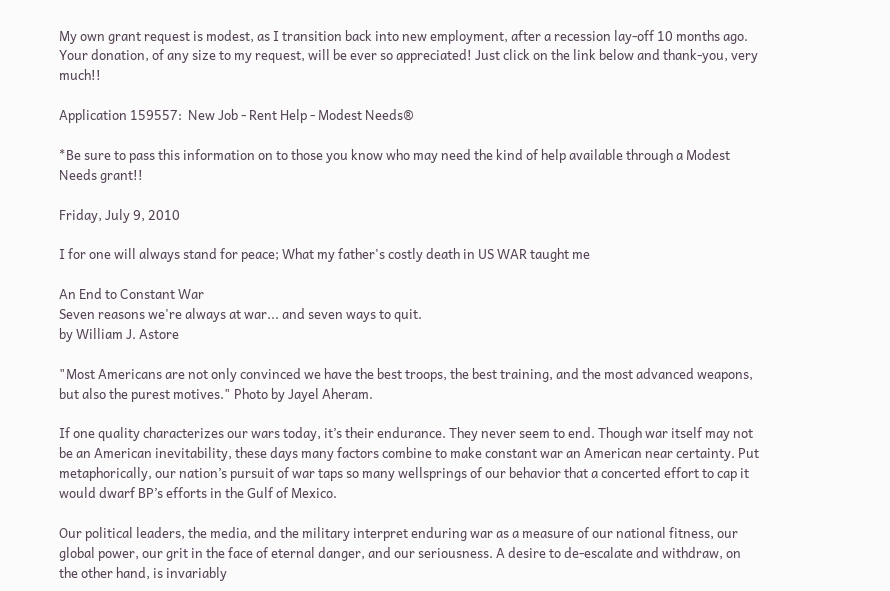My own grant request is modest, as I transition back into new employment, after a recession lay-off 10 months ago. Your donation, of any size to my request, will be ever so appreciated! Just click on the link below and thank-you, very much!!

Application 159557:  New Job - Rent Help - Modest Needs®

*Be sure to pass this information on to those you know who may need the kind of help available through a Modest Needs grant!!

Friday, July 9, 2010

I for one will always stand for peace; What my father's costly death in US WAR taught me

An End to Constant War
Seven reasons we're always at war... and seven ways to quit.
by William J. Astore

"Most Americans are not only convinced we have the best troops, the best training, and the most advanced weapons, but also the purest motives." Photo by Jayel Aheram.

If one quality characterizes our wars today, it’s their endurance. They never seem to end. Though war itself may not be an American inevitability, these days many factors combine to make constant war an American near certainty. Put metaphorically, our nation’s pursuit of war taps so many wellsprings of our behavior that a concerted effort to cap it would dwarf BP’s efforts in the Gulf of Mexico.

Our political leaders, the media, and the military interpret enduring war as a measure of our national fitness, our global power, our grit in the face of eternal danger, and our seriousness. A desire to de-escalate and withdraw, on the other hand, is invariably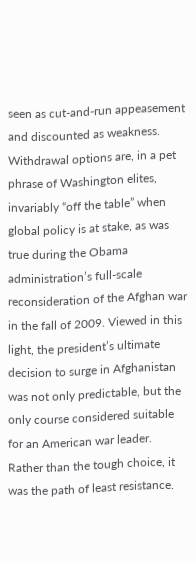seen as cut-and-run appeasement and discounted as weakness. Withdrawal options are, in a pet phrase of Washington elites, invariably “off the table” when global policy is at stake, as was true during the Obama administration’s full-scale reconsideration of the Afghan war in the fall of 2009. Viewed in this light, the president’s ultimate decision to surge in Afghanistan was not only predictable, but the only course considered suitable for an American war leader. Rather than the tough choice, it was the path of least resistance.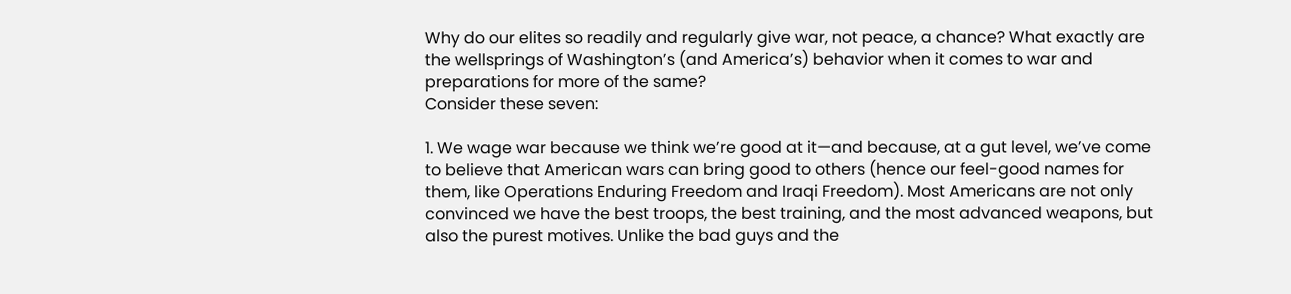Why do our elites so readily and regularly give war, not peace, a chance? What exactly are the wellsprings of Washington’s (and America’s) behavior when it comes to war and preparations for more of the same?
Consider these seven:

1. We wage war because we think we’re good at it—and because, at a gut level, we’ve come to believe that American wars can bring good to others (hence our feel-good names for them, like Operations Enduring Freedom and Iraqi Freedom). Most Americans are not only convinced we have the best troops, the best training, and the most advanced weapons, but also the purest motives. Unlike the bad guys and the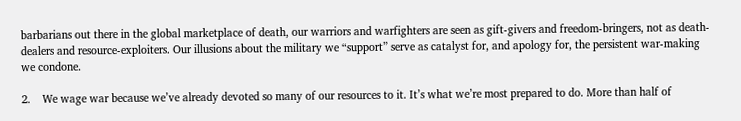barbarians out there in the global marketplace of death, our warriors and warfighters are seen as gift-givers and freedom-bringers, not as death-dealers and resource-exploiters. Our illusions about the military we “support” serve as catalyst for, and apology for, the persistent war-making we condone.

2.    We wage war because we’ve already devoted so many of our resources to it. It’s what we’re most prepared to do. More than half of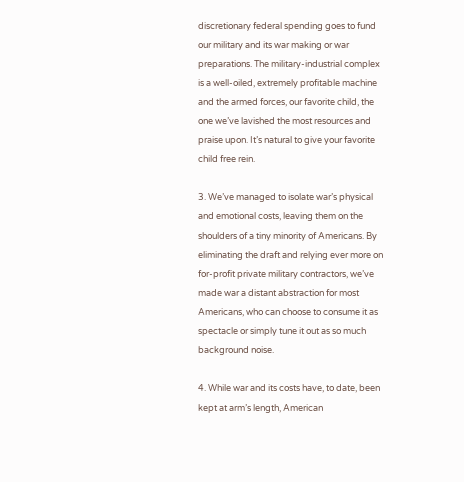discretionary federal spending goes to fund our military and its war making or war preparations. The military-industrial complex is a well-oiled, extremely profitable machine and the armed forces, our favorite child, the one we’ve lavished the most resources and praise upon. It’s natural to give your favorite child free rein.

3. We’ve managed to isolate war’s physical and emotional costs, leaving them on the shoulders of a tiny minority of Americans. By eliminating the draft and relying ever more on for-profit private military contractors, we’ve made war a distant abstraction for most Americans, who can choose to consume it as spectacle or simply tune it out as so much background noise.

4. While war and its costs have, to date, been kept at arm’s length, American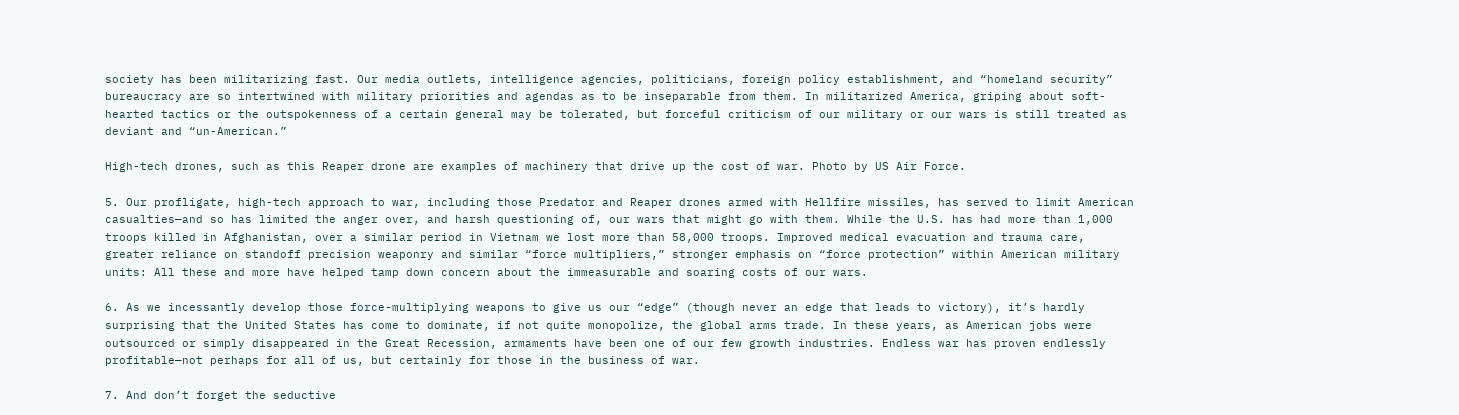society has been militarizing fast. Our media outlets, intelligence agencies, politicians, foreign policy establishment, and “homeland security” bureaucracy are so intertwined with military priorities and agendas as to be inseparable from them. In militarized America, griping about soft-hearted tactics or the outspokenness of a certain general may be tolerated, but forceful criticism of our military or our wars is still treated as deviant and “un-American.”

High-tech drones, such as this Reaper drone are examples of machinery that drive up the cost of war. Photo by US Air Force.

5. Our profligate, high-tech approach to war, including those Predator and Reaper drones armed with Hellfire missiles, has served to limit American casualties—and so has limited the anger over, and harsh questioning of, our wars that might go with them. While the U.S. has had more than 1,000 troops killed in Afghanistan, over a similar period in Vietnam we lost more than 58,000 troops. Improved medical evacuation and trauma care, greater reliance on standoff precision weaponry and similar “force multipliers,” stronger emphasis on “force protection” within American military units: All these and more have helped tamp down concern about the immeasurable and soaring costs of our wars.

6. As we incessantly develop those force-multiplying weapons to give us our “edge” (though never an edge that leads to victory), it’s hardly surprising that the United States has come to dominate, if not quite monopolize, the global arms trade. In these years, as American jobs were outsourced or simply disappeared in the Great Recession, armaments have been one of our few growth industries. Endless war has proven endlessly profitable—not perhaps for all of us, but certainly for those in the business of war.

7. And don’t forget the seductive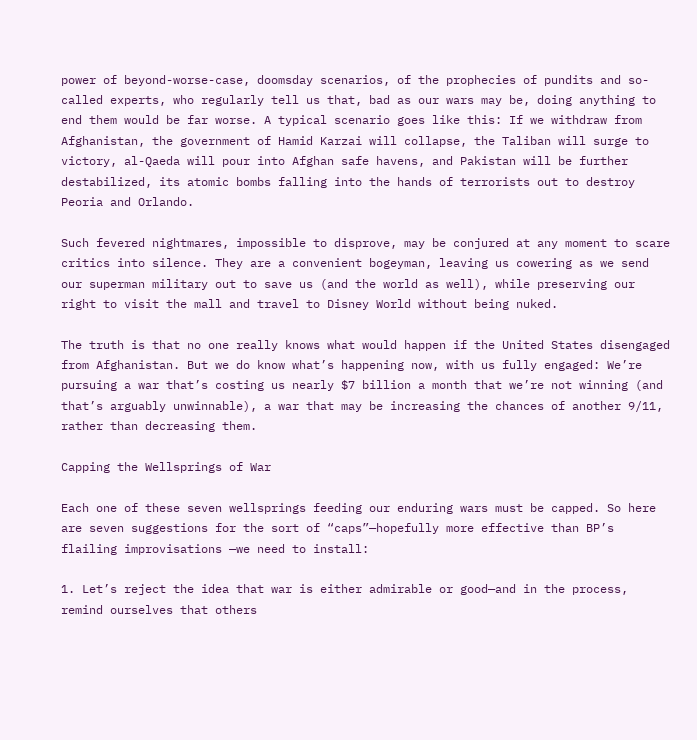power of beyond-worse-case, doomsday scenarios, of the prophecies of pundits and so-called experts, who regularly tell us that, bad as our wars may be, doing anything to end them would be far worse. A typical scenario goes like this: If we withdraw from Afghanistan, the government of Hamid Karzai will collapse, the Taliban will surge to victory, al-Qaeda will pour into Afghan safe havens, and Pakistan will be further destabilized, its atomic bombs falling into the hands of terrorists out to destroy Peoria and Orlando.

Such fevered nightmares, impossible to disprove, may be conjured at any moment to scare critics into silence. They are a convenient bogeyman, leaving us cowering as we send our superman military out to save us (and the world as well), while preserving our right to visit the mall and travel to Disney World without being nuked.

The truth is that no one really knows what would happen if the United States disengaged from Afghanistan. But we do know what’s happening now, with us fully engaged: We’re pursuing a war that’s costing us nearly $7 billion a month that we’re not winning (and that’s arguably unwinnable), a war that may be increasing the chances of another 9/11, rather than decreasing them.

Capping the Wellsprings of War

Each one of these seven wellsprings feeding our enduring wars must be capped. So here are seven suggestions for the sort of “caps”—hopefully more effective than BP’s flailing improvisations —we need to install:

1. Let’s reject the idea that war is either admirable or good—and in the process, remind ourselves that others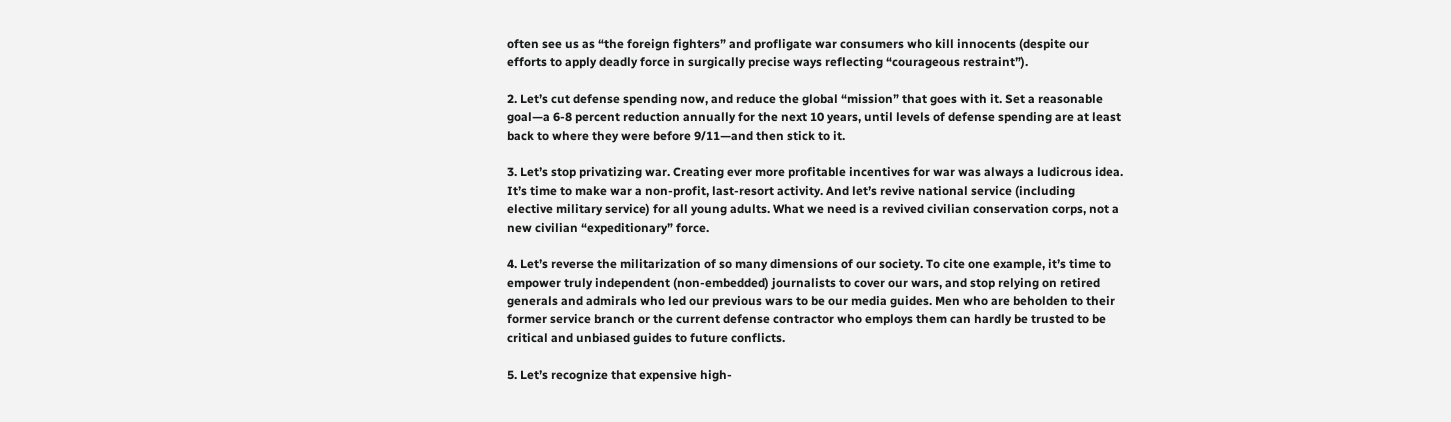often see us as “the foreign fighters” and profligate war consumers who kill innocents (despite our efforts to apply deadly force in surgically precise ways reflecting “courageous restraint”).

2. Let’s cut defense spending now, and reduce the global “mission” that goes with it. Set a reasonable goal—a 6-8 percent reduction annually for the next 10 years, until levels of defense spending are at least back to where they were before 9/11—and then stick to it.

3. Let’s stop privatizing war. Creating ever more profitable incentives for war was always a ludicrous idea. It’s time to make war a non-profit, last-resort activity. And let’s revive national service (including elective military service) for all young adults. What we need is a revived civilian conservation corps, not a new civilian “expeditionary” force.

4. Let’s reverse the militarization of so many dimensions of our society. To cite one example, it’s time to empower truly independent (non-embedded) journalists to cover our wars, and stop relying on retired generals and admirals who led our previous wars to be our media guides. Men who are beholden to their former service branch or the current defense contractor who employs them can hardly be trusted to be critical and unbiased guides to future conflicts.

5. Let’s recognize that expensive high-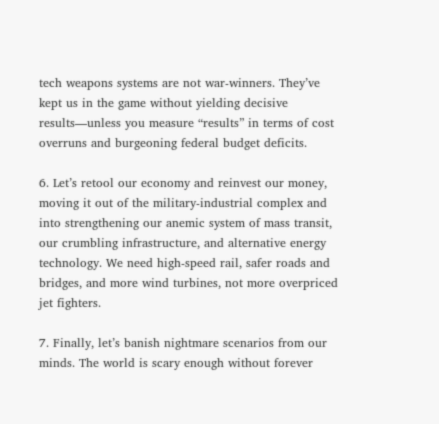tech weapons systems are not war-winners. They’ve kept us in the game without yielding decisive results—unless you measure “results” in terms of cost overruns and burgeoning federal budget deficits.

6. Let’s retool our economy and reinvest our money, moving it out of the military-industrial complex and into strengthening our anemic system of mass transit, our crumbling infrastructure, and alternative energy technology. We need high-speed rail, safer roads and bridges, and more wind turbines, not more overpriced jet fighters.

7. Finally, let’s banish nightmare scenarios from our minds. The world is scary enough without forever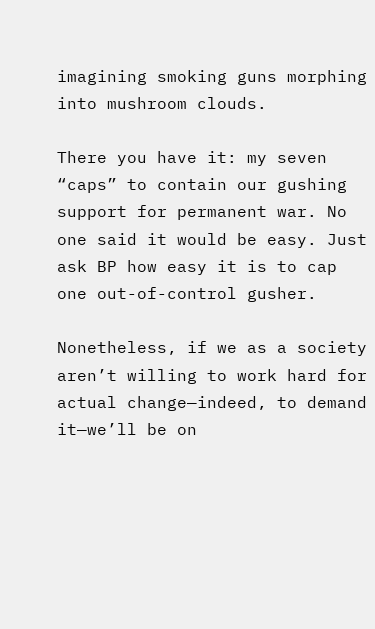imagining smoking guns morphing into mushroom clouds.

There you have it: my seven “caps” to contain our gushing support for permanent war. No one said it would be easy. Just ask BP how easy it is to cap one out-of-control gusher.

Nonetheless, if we as a society aren’t willing to work hard for actual change—indeed, to demand it—we’ll be on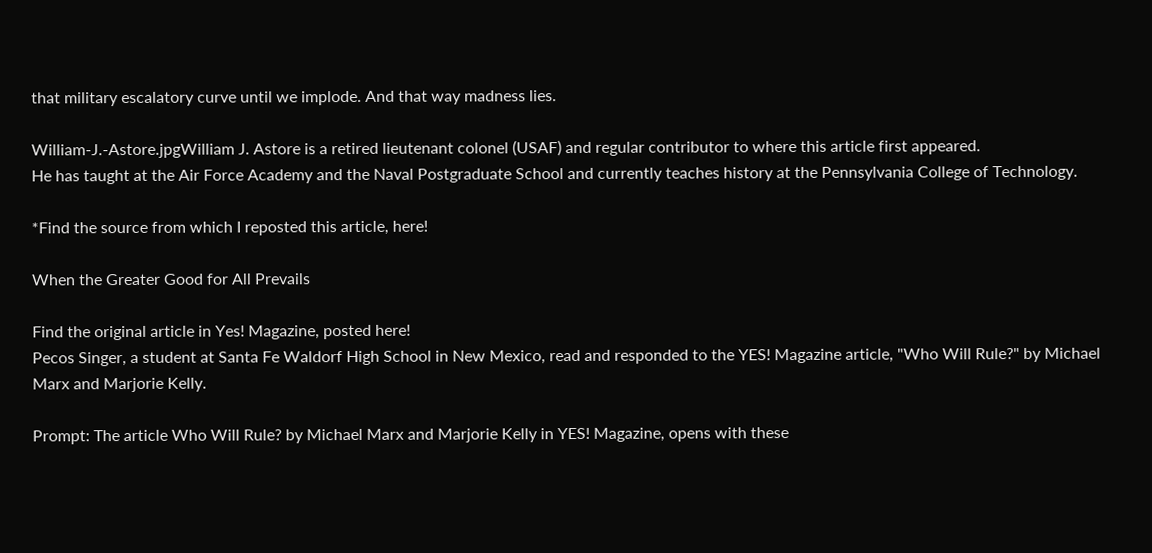that military escalatory curve until we implode. And that way madness lies.

William-J.-Astore.jpgWilliam J. Astore is a retired lieutenant colonel (USAF) and regular contributor to where this article first appeared.
He has taught at the Air Force Academy and the Naval Postgraduate School and currently teaches history at the Pennsylvania College of Technology.

*Find the source from which I reposted this article, here!

When the Greater Good for All Prevails

Find the original article in Yes! Magazine, posted here!
Pecos Singer, a student at Santa Fe Waldorf High School in New Mexico, read and responded to the YES! Magazine article, "Who Will Rule?" by Michael Marx and Marjorie Kelly.

Prompt: The article Who Will Rule? by Michael Marx and Marjorie Kelly in YES! Magazine, opens with these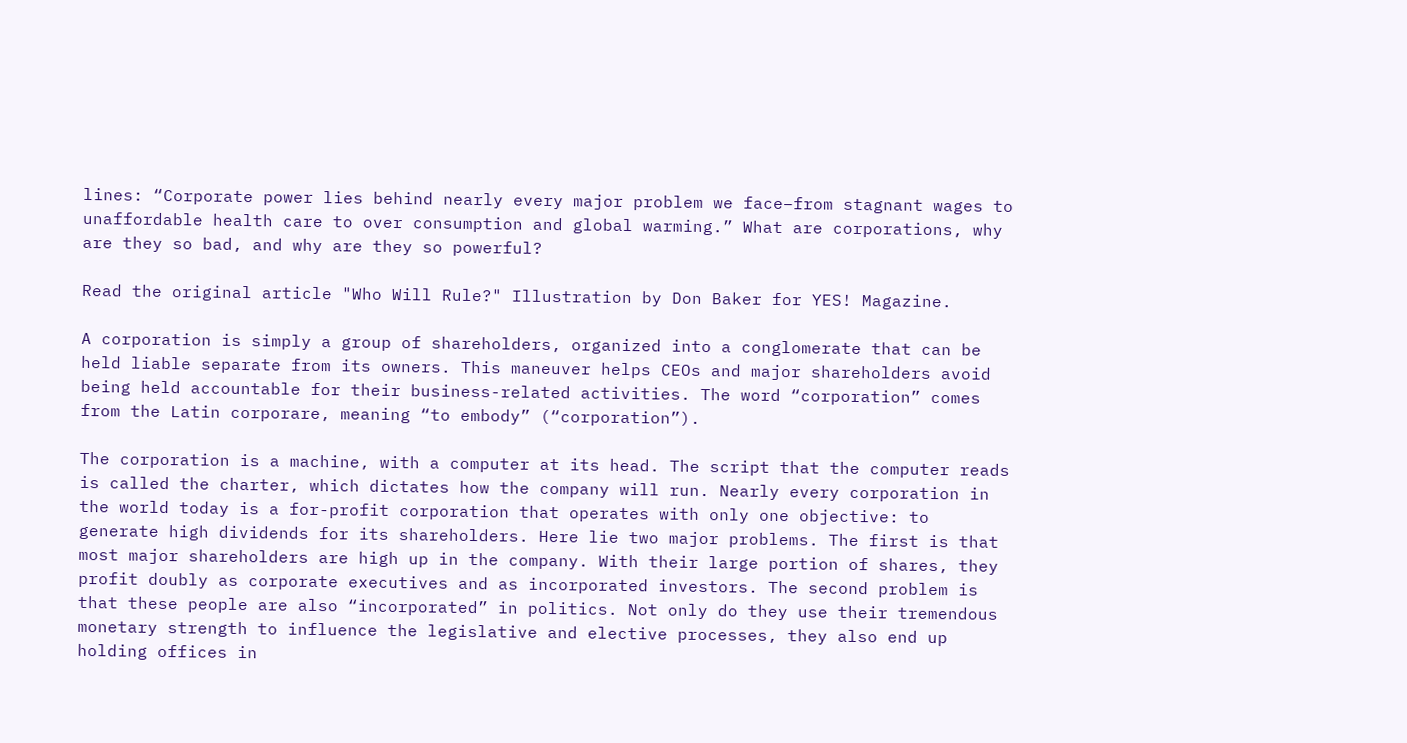lines: “Corporate power lies behind nearly every major problem we face–from stagnant wages to unaffordable health care to over consumption and global warming.” What are corporations, why are they so bad, and why are they so powerful?

Read the original article "Who Will Rule?" Illustration by Don Baker for YES! Magazine.

A corporation is simply a group of shareholders, organized into a conglomerate that can be held liable separate from its owners. This maneuver helps CEOs and major shareholders avoid being held accountable for their business-related activities. The word “corporation” comes from the Latin corporare, meaning “to embody” (“corporation”).

The corporation is a machine, with a computer at its head. The script that the computer reads is called the charter, which dictates how the company will run. Nearly every corporation in the world today is a for-profit corporation that operates with only one objective: to generate high dividends for its shareholders. Here lie two major problems. The first is that most major shareholders are high up in the company. With their large portion of shares, they profit doubly as corporate executives and as incorporated investors. The second problem is that these people are also “incorporated” in politics. Not only do they use their tremendous monetary strength to influence the legislative and elective processes, they also end up holding offices in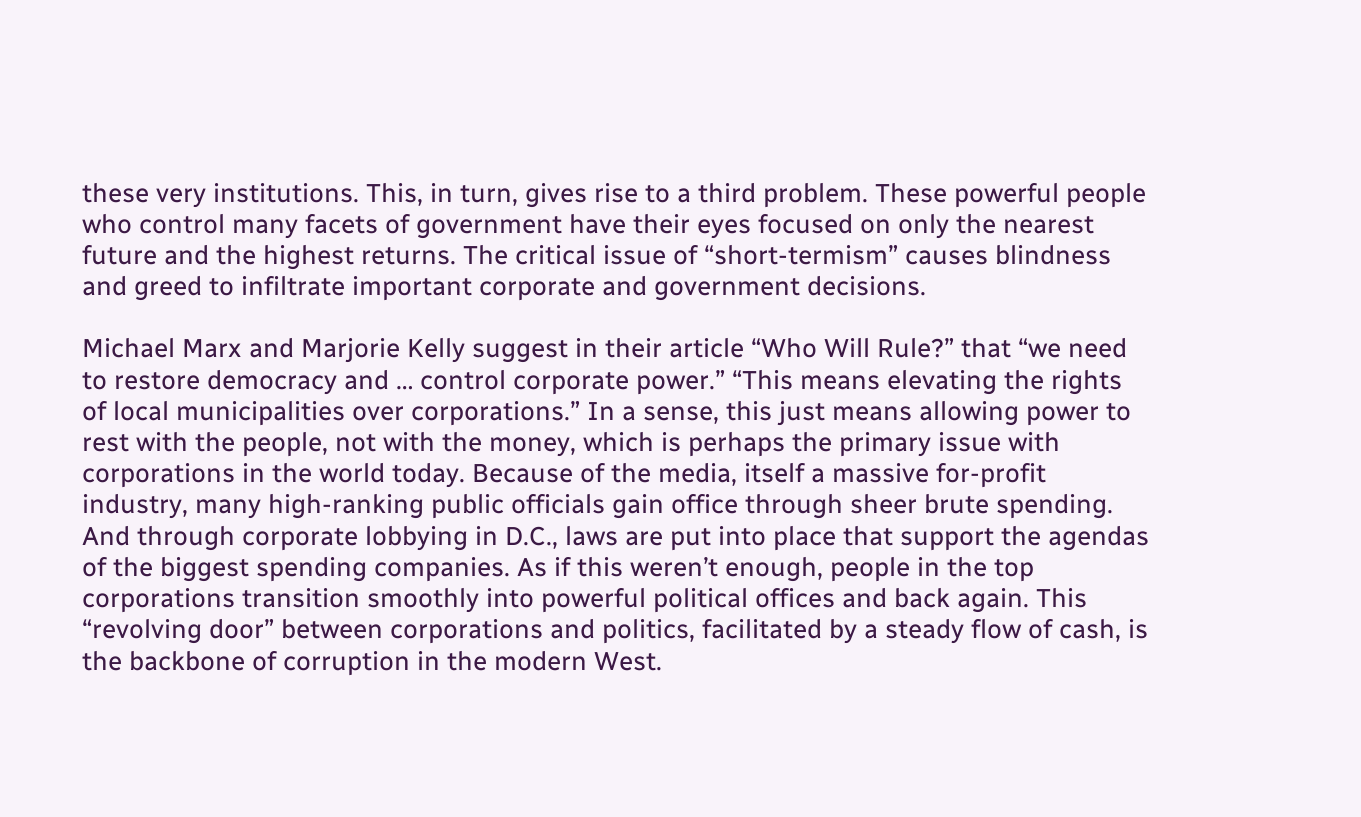these very institutions. This, in turn, gives rise to a third problem. These powerful people who control many facets of government have their eyes focused on only the nearest future and the highest returns. The critical issue of “short-termism” causes blindness and greed to infiltrate important corporate and government decisions.

Michael Marx and Marjorie Kelly suggest in their article “Who Will Rule?” that “we need to restore democracy and … control corporate power.” “This means elevating the rights of local municipalities over corporations.” In a sense, this just means allowing power to rest with the people, not with the money, which is perhaps the primary issue with corporations in the world today. Because of the media, itself a massive for-profit industry, many high-ranking public officials gain office through sheer brute spending. And through corporate lobbying in D.C., laws are put into place that support the agendas of the biggest spending companies. As if this weren’t enough, people in the top corporations transition smoothly into powerful political offices and back again. This “revolving door” between corporations and politics, facilitated by a steady flow of cash, is the backbone of corruption in the modern West.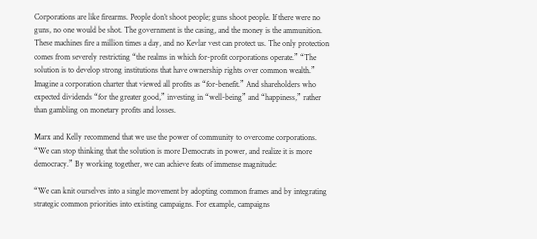Corporations are like firearms. People don’t shoot people; guns shoot people. If there were no guns, no one would be shot. The government is the casing, and the money is the ammunition. These machines fire a million times a day, and no Kevlar vest can protect us. The only protection comes from severely restricting “the realms in which for-profit corporations operate.” “The solution is to develop strong institutions that have ownership rights over common wealth.” Imagine a corporation charter that viewed all profits as “for-benefit.” And shareholders who expected dividends “for the greater good,” investing in “well-being” and “happiness,” rather than gambling on monetary profits and losses.

Marx and Kelly recommend that we use the power of community to overcome corporations. “We can stop thinking that the solution is more Democrats in power, and realize it is more democracy.” By working together, we can achieve feats of immense magnitude:

“We can knit ourselves into a single movement by adopting common frames and by integrating strategic common priorities into existing campaigns. For example, campaigns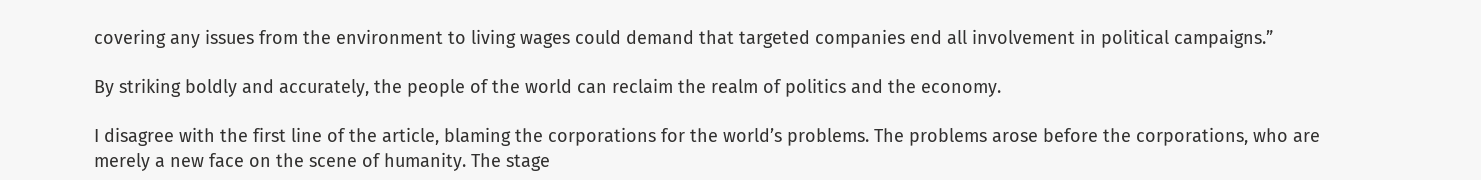covering any issues from the environment to living wages could demand that targeted companies end all involvement in political campaigns.”

By striking boldly and accurately, the people of the world can reclaim the realm of politics and the economy.

I disagree with the first line of the article, blaming the corporations for the world’s problems. The problems arose before the corporations, who are merely a new face on the scene of humanity. The stage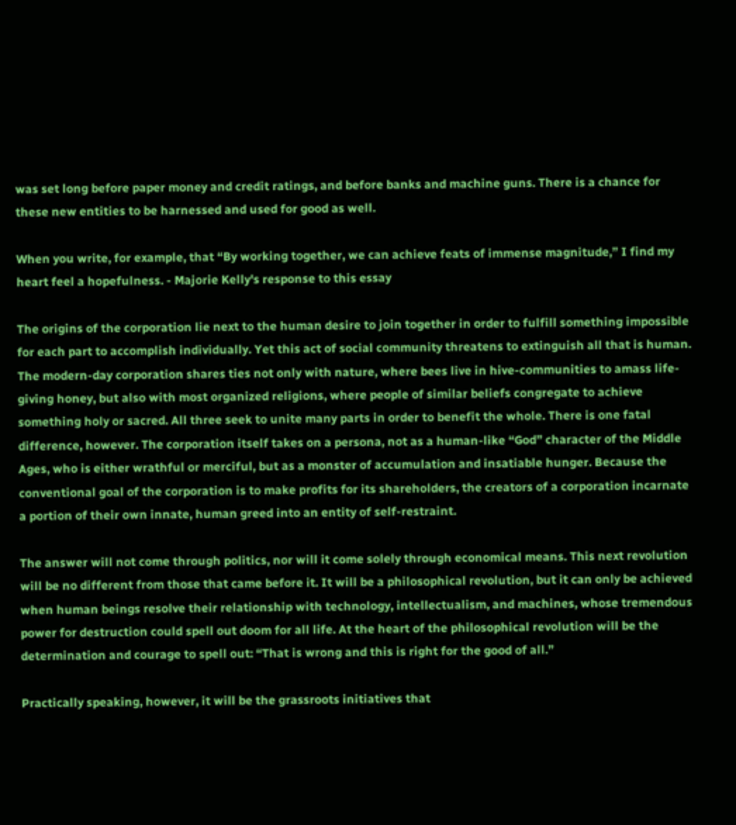was set long before paper money and credit ratings, and before banks and machine guns. There is a chance for these new entities to be harnessed and used for good as well.

When you write, for example, that “By working together, we can achieve feats of immense magnitude,” I find my heart feel a hopefulness. - Majorie Kelly's response to this essay

The origins of the corporation lie next to the human desire to join together in order to fulfill something impossible for each part to accomplish individually. Yet this act of social community threatens to extinguish all that is human. The modern-day corporation shares ties not only with nature, where bees live in hive-communities to amass life-giving honey, but also with most organized religions, where people of similar beliefs congregate to achieve something holy or sacred. All three seek to unite many parts in order to benefit the whole. There is one fatal difference, however. The corporation itself takes on a persona, not as a human-like “God” character of the Middle Ages, who is either wrathful or merciful, but as a monster of accumulation and insatiable hunger. Because the conventional goal of the corporation is to make profits for its shareholders, the creators of a corporation incarnate a portion of their own innate, human greed into an entity of self-restraint.

The answer will not come through politics, nor will it come solely through economical means. This next revolution will be no different from those that came before it. It will be a philosophical revolution, but it can only be achieved when human beings resolve their relationship with technology, intellectualism, and machines, whose tremendous power for destruction could spell out doom for all life. At the heart of the philosophical revolution will be the determination and courage to spell out: “That is wrong and this is right for the good of all.”

Practically speaking, however, it will be the grassroots initiatives that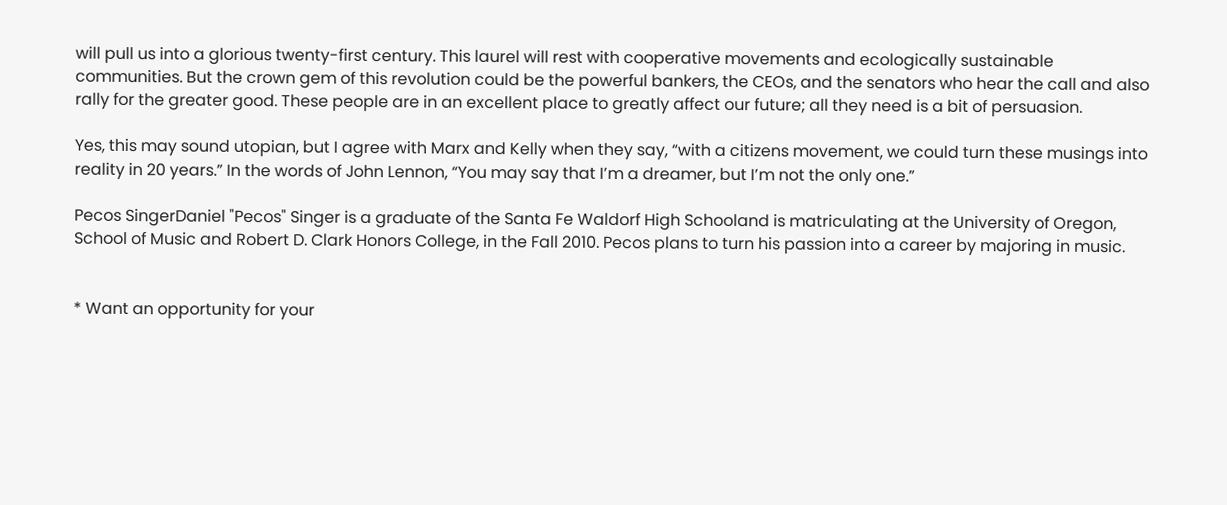will pull us into a glorious twenty-first century. This laurel will rest with cooperative movements and ecologically sustainable communities. But the crown gem of this revolution could be the powerful bankers, the CEOs, and the senators who hear the call and also rally for the greater good. These people are in an excellent place to greatly affect our future; all they need is a bit of persuasion.

Yes, this may sound utopian, but I agree with Marx and Kelly when they say, “with a citizens movement, we could turn these musings into reality in 20 years.” In the words of John Lennon, “You may say that I’m a dreamer, but I’m not the only one.”

Pecos SingerDaniel "Pecos" Singer is a graduate of the Santa Fe Waldorf High Schooland is matriculating at the University of Oregon, School of Music and Robert D. Clark Honors College, in the Fall 2010. Pecos plans to turn his passion into a career by majoring in music.


* Want an opportunity for your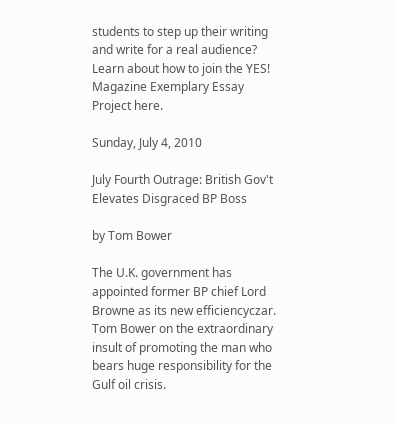students to step up their writing and write for a real audience? Learn about how to join the YES! Magazine Exemplary Essay Project here.

Sunday, July 4, 2010

July Fourth Outrage: British Gov't Elevates Disgraced BP Boss

by Tom Bower

The U.K. government has appointed former BP chief Lord Browne as its new efficiencyczar. Tom Bower on the extraordinary insult of promoting the man who bears huge responsibility for the Gulf oil crisis.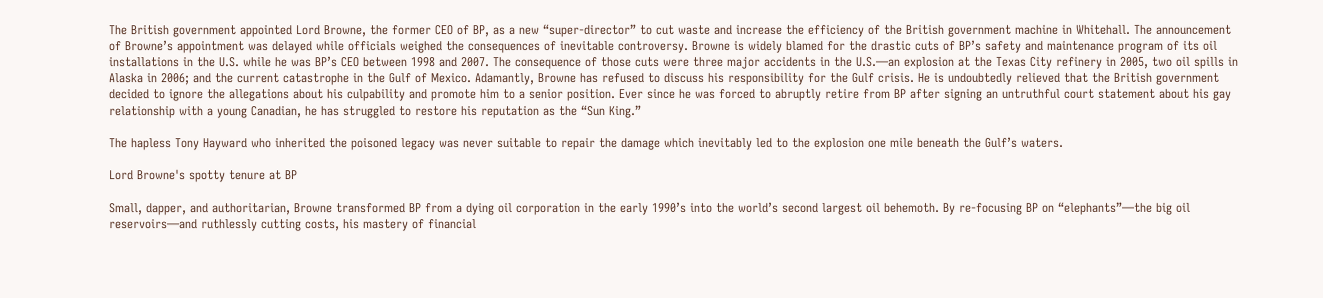The British government appointed Lord Browne, the former CEO of BP, as a new “super-director” to cut waste and increase the efficiency of the British government machine in Whitehall. The announcement of Browne’s appointment was delayed while officials weighed the consequences of inevitable controversy. Browne is widely blamed for the drastic cuts of BP’s safety and maintenance program of its oil installations in the U.S. while he was BP’s CEO between 1998 and 2007. The consequence of those cuts were three major accidents in the U.S.—an explosion at the Texas City refinery in 2005, two oil spills in Alaska in 2006; and the current catastrophe in the Gulf of Mexico. Adamantly, Browne has refused to discuss his responsibility for the Gulf crisis. He is undoubtedly relieved that the British government decided to ignore the allegations about his culpability and promote him to a senior position. Ever since he was forced to abruptly retire from BP after signing an untruthful court statement about his gay relationship with a young Canadian, he has struggled to restore his reputation as the “Sun King.”

The hapless Tony Hayward who inherited the poisoned legacy was never suitable to repair the damage which inevitably led to the explosion one mile beneath the Gulf’s waters.

Lord Browne's spotty tenure at BP

Small, dapper, and authoritarian, Browne transformed BP from a dying oil corporation in the early 1990’s into the world’s second largest oil behemoth. By re-focusing BP on “elephants”—the big oil reservoirs—and ruthlessly cutting costs, his mastery of financial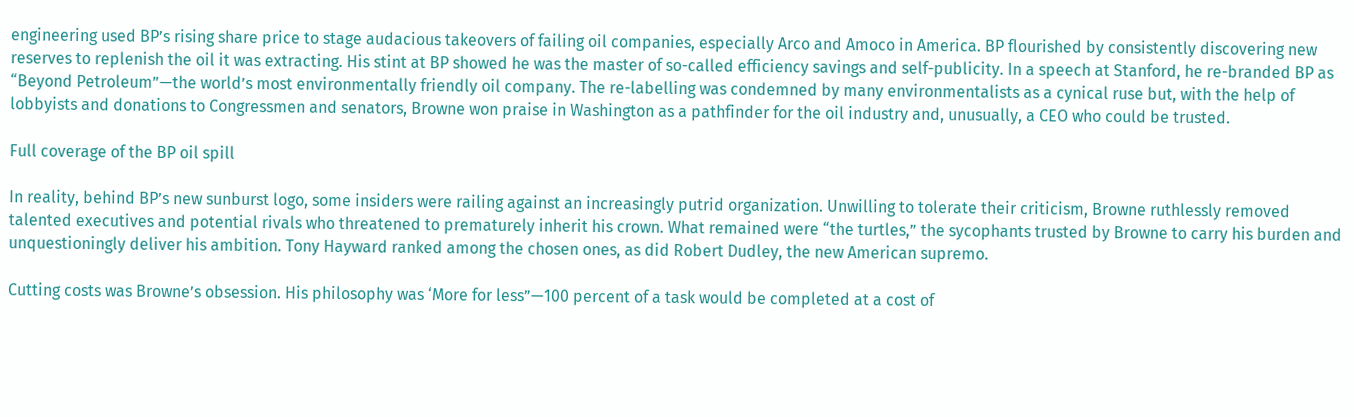engineering used BP’s rising share price to stage audacious takeovers of failing oil companies, especially Arco and Amoco in America. BP flourished by consistently discovering new reserves to replenish the oil it was extracting. His stint at BP showed he was the master of so-called efficiency savings and self-publicity. In a speech at Stanford, he re-branded BP as “Beyond Petroleum”—the world’s most environmentally friendly oil company. The re-labelling was condemned by many environmentalists as a cynical ruse but, with the help of lobbyists and donations to Congressmen and senators, Browne won praise in Washington as a pathfinder for the oil industry and, unusually, a CEO who could be trusted.

Full coverage of the BP oil spill

In reality, behind BP’s new sunburst logo, some insiders were railing against an increasingly putrid organization. Unwilling to tolerate their criticism, Browne ruthlessly removed talented executives and potential rivals who threatened to prematurely inherit his crown. What remained were “the turtles,” the sycophants trusted by Browne to carry his burden and unquestioningly deliver his ambition. Tony Hayward ranked among the chosen ones, as did Robert Dudley, the new American supremo.

Cutting costs was Browne’s obsession. His philosophy was ‘More for less”—100 percent of a task would be completed at a cost of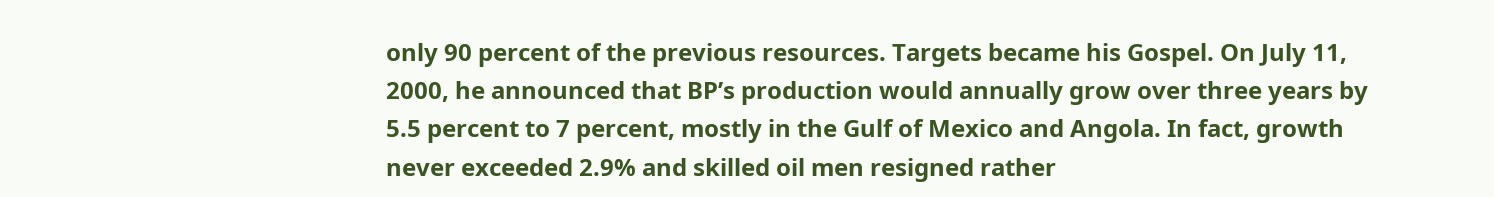only 90 percent of the previous resources. Targets became his Gospel. On July 11, 2000, he announced that BP’s production would annually grow over three years by 5.5 percent to 7 percent, mostly in the Gulf of Mexico and Angola. In fact, growth never exceeded 2.9% and skilled oil men resigned rather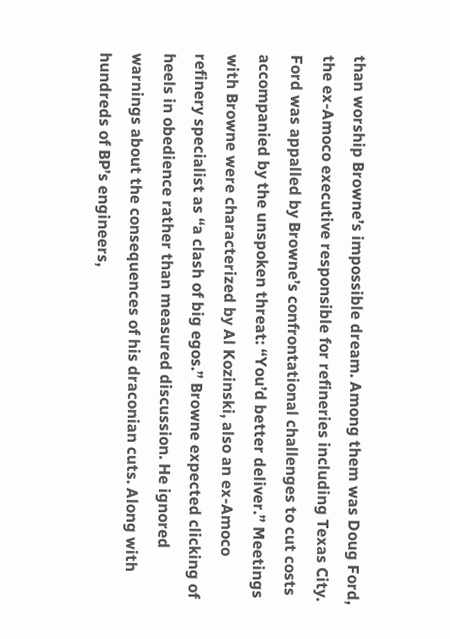than worship Browne’s impossible dream. Among them was Doug Ford, the ex-Amoco executive responsible for refineries including Texas City. Ford was appalled by Browne’s confrontational challenges to cut costs accompanied by the unspoken threat: “You’d better deliver.” Meetings with Browne were characterized by Al Kozinski, also an ex-Amoco refinery specialist as “a clash of big egos.” Browne expected clicking of heels in obedience rather than measured discussion. He ignored warnings about the consequences of his draconian cuts. Along with hundreds of BP’s engineers,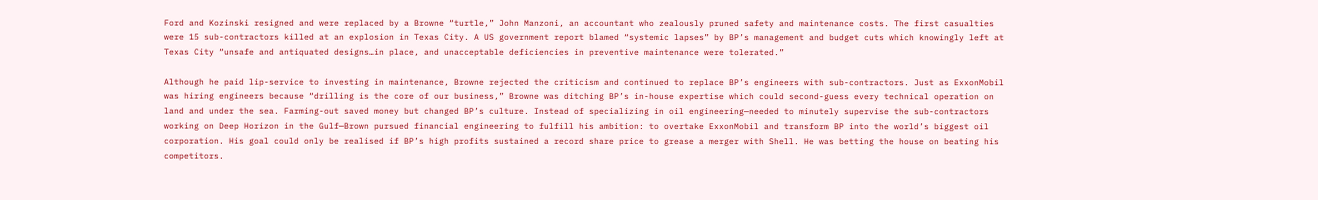Ford and Kozinski resigned and were replaced by a Browne “turtle,” John Manzoni, an accountant who zealously pruned safety and maintenance costs. The first casualties were 15 sub-contractors killed at an explosion in Texas City. A US government report blamed “systemic lapses” by BP’s management and budget cuts which knowingly left at Texas City “unsafe and antiquated designs…in place, and unacceptable deficiencies in preventive maintenance were tolerated.”

Although he paid lip-service to investing in maintenance, Browne rejected the criticism and continued to replace BP’s engineers with sub-contractors. Just as ExxonMobil was hiring engineers because “drilling is the core of our business,” Browne was ditching BP’s in-house expertise which could second-guess every technical operation on land and under the sea. Farming-out saved money but changed BP’s culture. Instead of specializing in oil engineering—needed to minutely supervise the sub-contractors working on Deep Horizon in the Gulf—Brown pursued financial engineering to fulfill his ambition: to overtake ExxonMobil and transform BP into the world’s biggest oil corporation. His goal could only be realised if BP’s high profits sustained a record share price to grease a merger with Shell. He was betting the house on beating his competitors.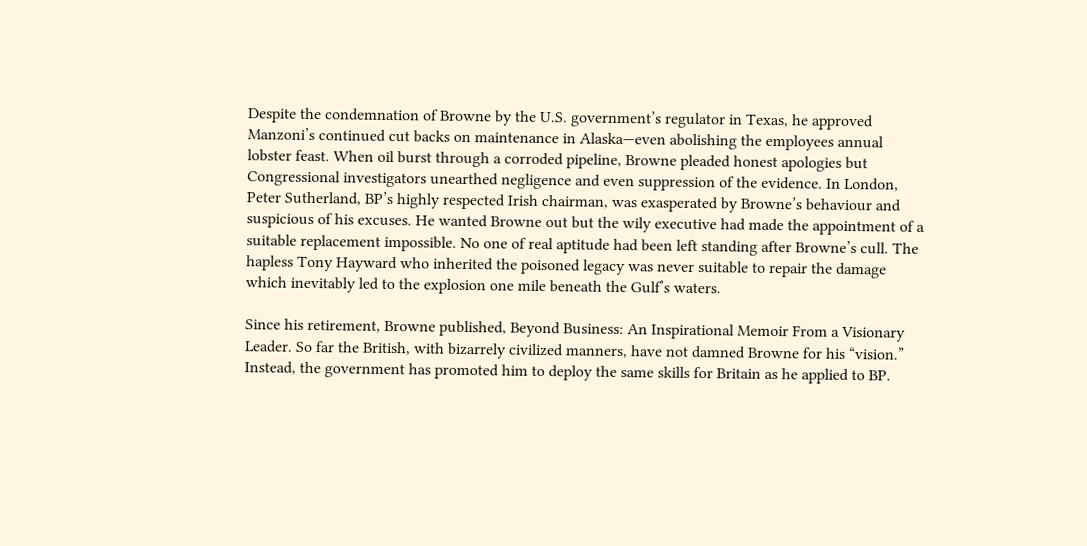Despite the condemnation of Browne by the U.S. government’s regulator in Texas, he approved Manzoni’s continued cut backs on maintenance in Alaska—even abolishing the employees annual lobster feast. When oil burst through a corroded pipeline, Browne pleaded honest apologies but Congressional investigators unearthed negligence and even suppression of the evidence. In London, Peter Sutherland, BP’s highly respected Irish chairman, was exasperated by Browne’s behaviour and suspicious of his excuses. He wanted Browne out but the wily executive had made the appointment of a suitable replacement impossible. No one of real aptitude had been left standing after Browne’s cull. The hapless Tony Hayward who inherited the poisoned legacy was never suitable to repair the damage which inevitably led to the explosion one mile beneath the Gulf’s waters.

Since his retirement, Browne published, Beyond Business: An Inspirational Memoir From a Visionary Leader. So far the British, with bizarrely civilized manners, have not damned Browne for his “vision.” Instead, the government has promoted him to deploy the same skills for Britain as he applied to BP.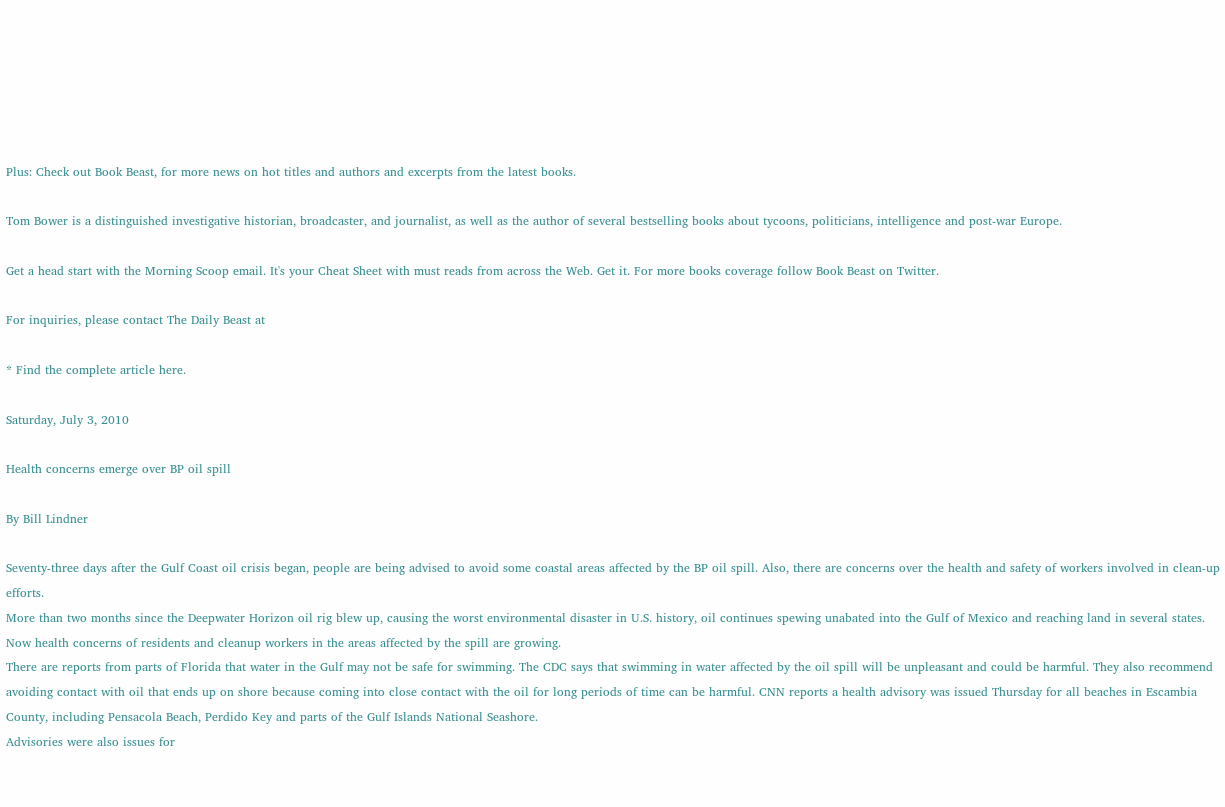Plus: Check out Book Beast, for more news on hot titles and authors and excerpts from the latest books.

Tom Bower is a distinguished investigative historian, broadcaster, and journalist, as well as the author of several bestselling books about tycoons, politicians, intelligence and post-war Europe.

Get a head start with the Morning Scoop email. It's your Cheat Sheet with must reads from across the Web. Get it. For more books coverage follow Book Beast on Twitter.

For inquiries, please contact The Daily Beast at

* Find the complete article here.

Saturday, July 3, 2010

Health concerns emerge over BP oil spill

By Bill Lindner

Seventy-three days after the Gulf Coast oil crisis began, people are being advised to avoid some coastal areas affected by the BP oil spill. Also, there are concerns over the health and safety of workers involved in clean-up efforts.
More than two months since the Deepwater Horizon oil rig blew up, causing the worst environmental disaster in U.S. history, oil continues spewing unabated into the Gulf of Mexico and reaching land in several states. Now health concerns of residents and cleanup workers in the areas affected by the spill are growing.
There are reports from parts of Florida that water in the Gulf may not be safe for swimming. The CDC says that swimming in water affected by the oil spill will be unpleasant and could be harmful. They also recommend avoiding contact with oil that ends up on shore because coming into close contact with the oil for long periods of time can be harmful. CNN reports a health advisory was issued Thursday for all beaches in Escambia County, including Pensacola Beach, Perdido Key and parts of the Gulf Islands National Seashore.
Advisories were also issues for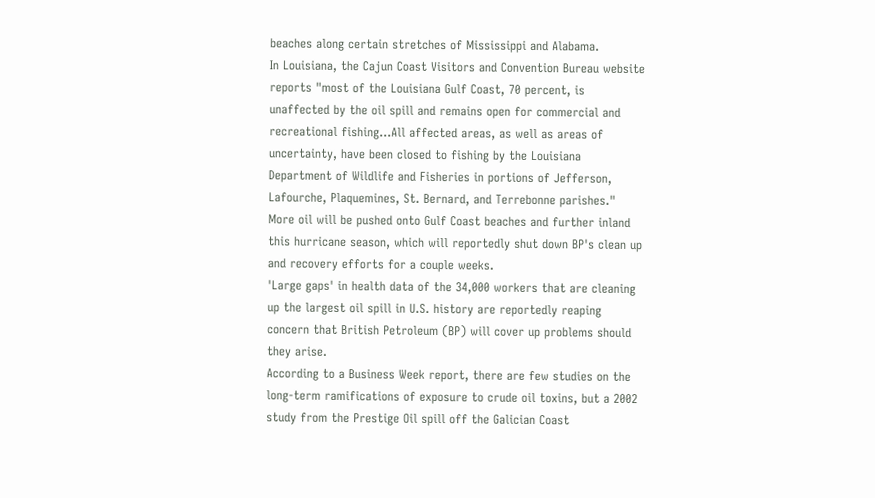beaches along certain stretches of Mississippi and Alabama.
In Louisiana, the Cajun Coast Visitors and Convention Bureau website reports "most of the Louisiana Gulf Coast, 70 percent, is unaffected by the oil spill and remains open for commercial and recreational fishing...All affected areas, as well as areas of uncertainty, have been closed to fishing by the Louisiana Department of Wildlife and Fisheries in portions of Jefferson, Lafourche, Plaquemines, St. Bernard, and Terrebonne parishes."
More oil will be pushed onto Gulf Coast beaches and further inland this hurricane season, which will reportedly shut down BP's clean up and recovery efforts for a couple weeks.
'Large gaps' in health data of the 34,000 workers that are cleaning up the largest oil spill in U.S. history are reportedly reaping concern that British Petroleum (BP) will cover up problems should they arise.
According to a Business Week report, there are few studies on the long-term ramifications of exposure to crude oil toxins, but a 2002 study from the Prestige Oil spill off the Galician Coast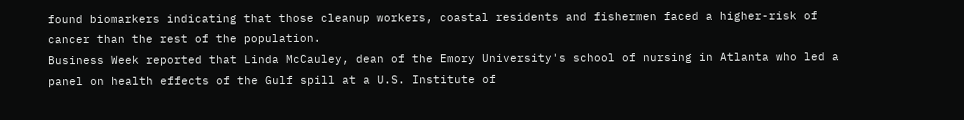found biomarkers indicating that those cleanup workers, coastal residents and fishermen faced a higher-risk of cancer than the rest of the population.
Business Week reported that Linda McCauley, dean of the Emory University's school of nursing in Atlanta who led a panel on health effects of the Gulf spill at a U.S. Institute of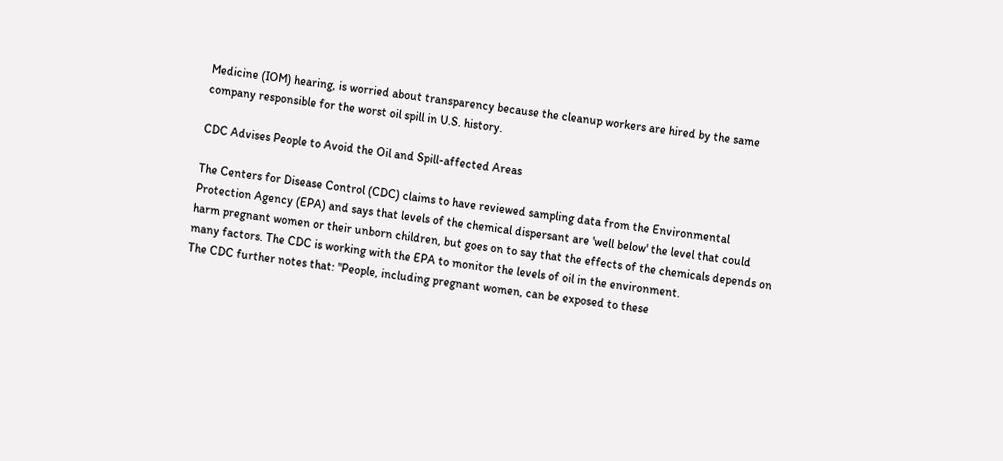Medicine (IOM) hearing, is worried about transparency because the cleanup workers are hired by the same company responsible for the worst oil spill in U.S. history.

CDC Advises People to Avoid the Oil and Spill-affected Areas

The Centers for Disease Control (CDC) claims to have reviewed sampling data from the Environmental Protection Agency (EPA) and says that levels of the chemical dispersant are 'well below' the level that could harm pregnant women or their unborn children, but goes on to say that the effects of the chemicals depends on many factors. The CDC is working with the EPA to monitor the levels of oil in the environment.
The CDC further notes that: "People, including pregnant women, can be exposed to these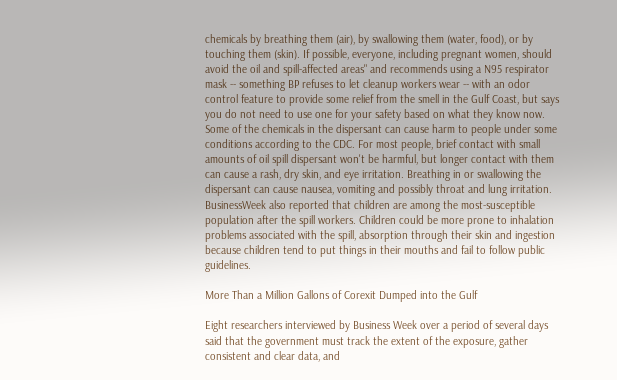chemicals by breathing them (air), by swallowing them (water, food), or by touching them (skin). If possible, everyone, including pregnant women, should avoid the oil and spill-affected areas" and recommends using a N95 respirator mask -- something BP refuses to let cleanup workers wear -- with an odor control feature to provide some relief from the smell in the Gulf Coast, but says you do not need to use one for your safety based on what they know now.
Some of the chemicals in the dispersant can cause harm to people under some conditions according to the CDC. For most people, brief contact with small amounts of oil spill dispersant won't be harmful, but longer contact with them can cause a rash, dry skin, and eye irritation. Breathing in or swallowing the dispersant can cause nausea, vomiting and possibly throat and lung irritation.
BusinessWeek also reported that children are among the most-susceptible population after the spill workers. Children could be more prone to inhalation problems associated with the spill, absorption through their skin and ingestion because children tend to put things in their mouths and fail to follow public guidelines.

More Than a Million Gallons of Corexit Dumped into the Gulf

Eight researchers interviewed by Business Week over a period of several days said that the government must track the extent of the exposure, gather consistent and clear data, and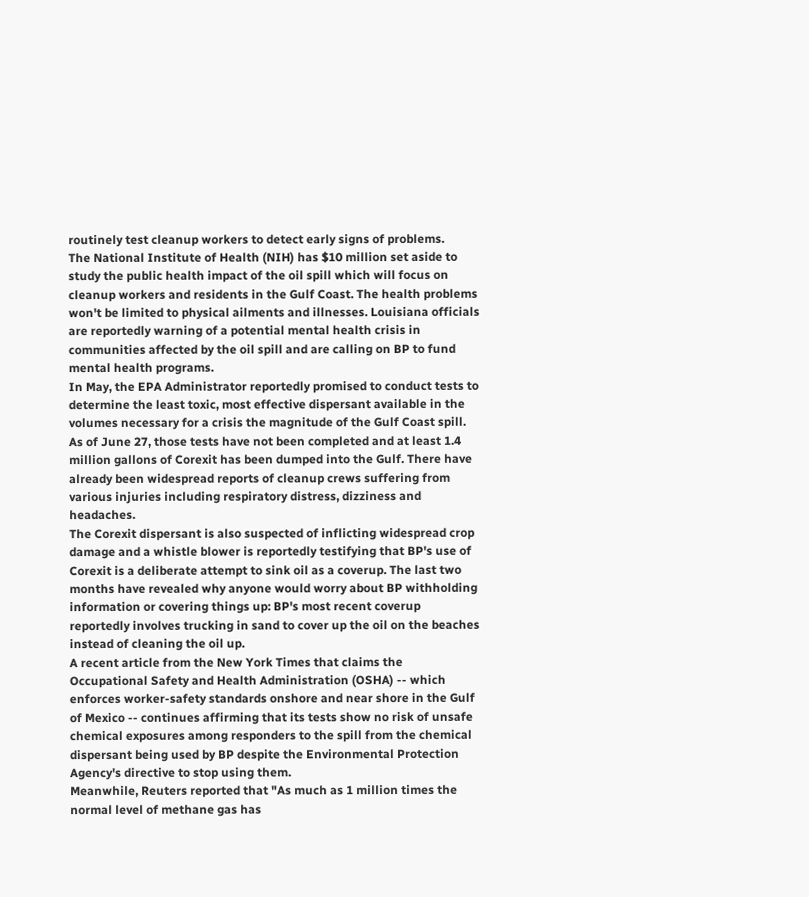routinely test cleanup workers to detect early signs of problems.
The National Institute of Health (NIH) has $10 million set aside to study the public health impact of the oil spill which will focus on cleanup workers and residents in the Gulf Coast. The health problems won't be limited to physical ailments and illnesses. Louisiana officials are reportedly warning of a potential mental health crisis in communities affected by the oil spill and are calling on BP to fund mental health programs.
In May, the EPA Administrator reportedly promised to conduct tests to determine the least toxic, most effective dispersant available in the volumes necessary for a crisis the magnitude of the Gulf Coast spill. As of June 27, those tests have not been completed and at least 1.4 million gallons of Corexit has been dumped into the Gulf. There have already been widespread reports of cleanup crews suffering from various injuries including respiratory distress, dizziness and headaches.
The Corexit dispersant is also suspected of inflicting widespread crop damage and a whistle blower is reportedly testifying that BP's use of Corexit is a deliberate attempt to sink oil as a coverup. The last two months have revealed why anyone would worry about BP withholding information or covering things up: BP's most recent coverup reportedly involves trucking in sand to cover up the oil on the beaches instead of cleaning the oil up.
A recent article from the New York Times that claims the Occupational Safety and Health Administration (OSHA) -- which enforces worker-safety standards onshore and near shore in the Gulf of Mexico -- continues affirming that its tests show no risk of unsafe chemical exposures among responders to the spill from the chemical dispersant being used by BP despite the Environmental Protection Agency's directive to stop using them.
Meanwhile, Reuters reported that "As much as 1 million times the normal level of methane gas has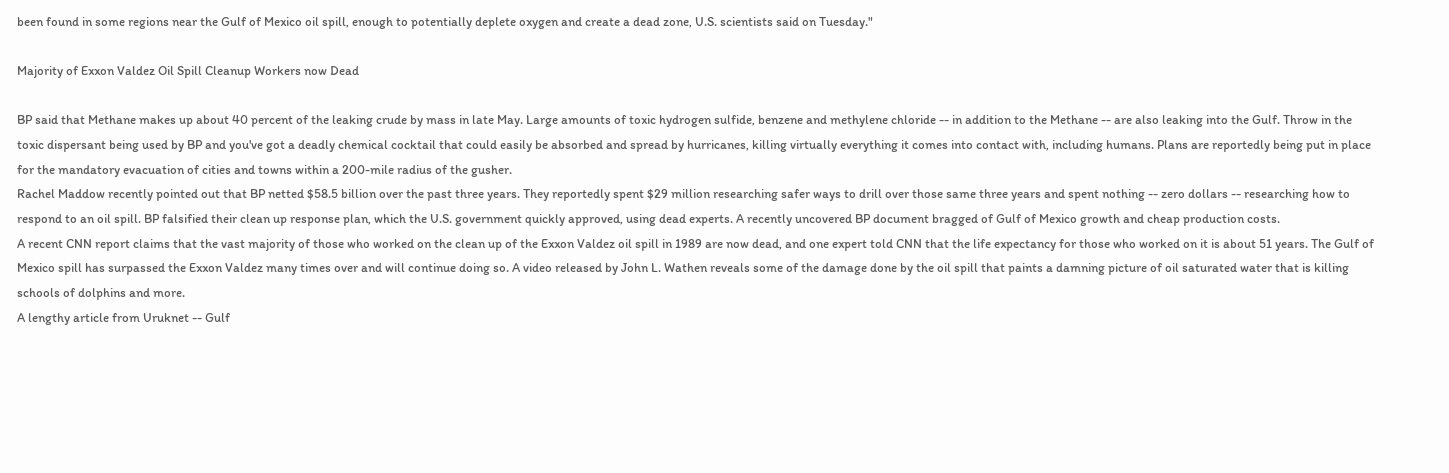been found in some regions near the Gulf of Mexico oil spill, enough to potentially deplete oxygen and create a dead zone, U.S. scientists said on Tuesday."

Majority of Exxon Valdez Oil Spill Cleanup Workers now Dead

BP said that Methane makes up about 40 percent of the leaking crude by mass in late May. Large amounts of toxic hydrogen sulfide, benzene and methylene chloride -- in addition to the Methane -- are also leaking into the Gulf. Throw in the toxic dispersant being used by BP and you've got a deadly chemical cocktail that could easily be absorbed and spread by hurricanes, killing virtually everything it comes into contact with, including humans. Plans are reportedly being put in place for the mandatory evacuation of cities and towns within a 200-mile radius of the gusher.
Rachel Maddow recently pointed out that BP netted $58.5 billion over the past three years. They reportedly spent $29 million researching safer ways to drill over those same three years and spent nothing -- zero dollars -- researching how to respond to an oil spill. BP falsified their clean up response plan, which the U.S. government quickly approved, using dead experts. A recently uncovered BP document bragged of Gulf of Mexico growth and cheap production costs.
A recent CNN report claims that the vast majority of those who worked on the clean up of the Exxon Valdez oil spill in 1989 are now dead, and one expert told CNN that the life expectancy for those who worked on it is about 51 years. The Gulf of Mexico spill has surpassed the Exxon Valdez many times over and will continue doing so. A video released by John L. Wathen reveals some of the damage done by the oil spill that paints a damning picture of oil saturated water that is killing schools of dolphins and more.
A lengthy article from Uruknet -- Gulf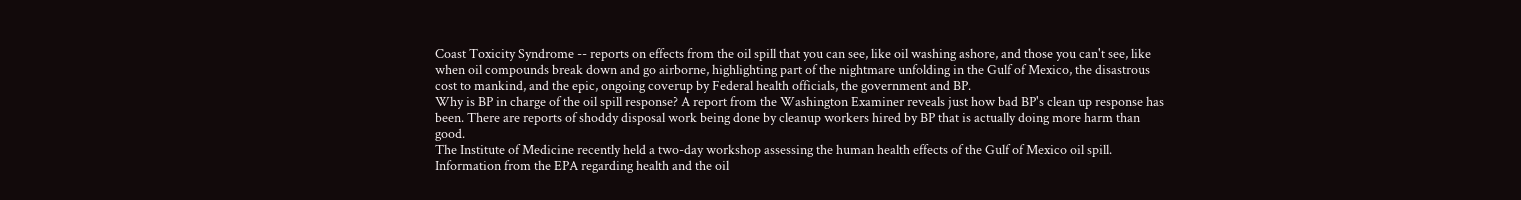Coast Toxicity Syndrome -- reports on effects from the oil spill that you can see, like oil washing ashore, and those you can't see, like when oil compounds break down and go airborne, highlighting part of the nightmare unfolding in the Gulf of Mexico, the disastrous cost to mankind, and the epic, ongoing coverup by Federal health officials, the government and BP.
Why is BP in charge of the oil spill response? A report from the Washington Examiner reveals just how bad BP's clean up response has been. There are reports of shoddy disposal work being done by cleanup workers hired by BP that is actually doing more harm than good.
The Institute of Medicine recently held a two-day workshop assessing the human health effects of the Gulf of Mexico oil spill. Information from the EPA regarding health and the oil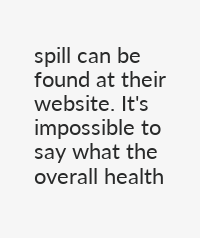spill can be found at their website. It's impossible to say what the overall health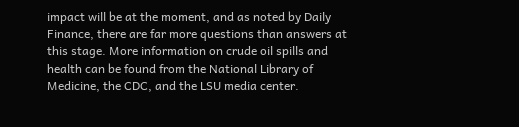impact will be at the moment, and as noted by Daily Finance, there are far more questions than answers at this stage. More information on crude oil spills and health can be found from the National Library of Medicine, the CDC, and the LSU media center.